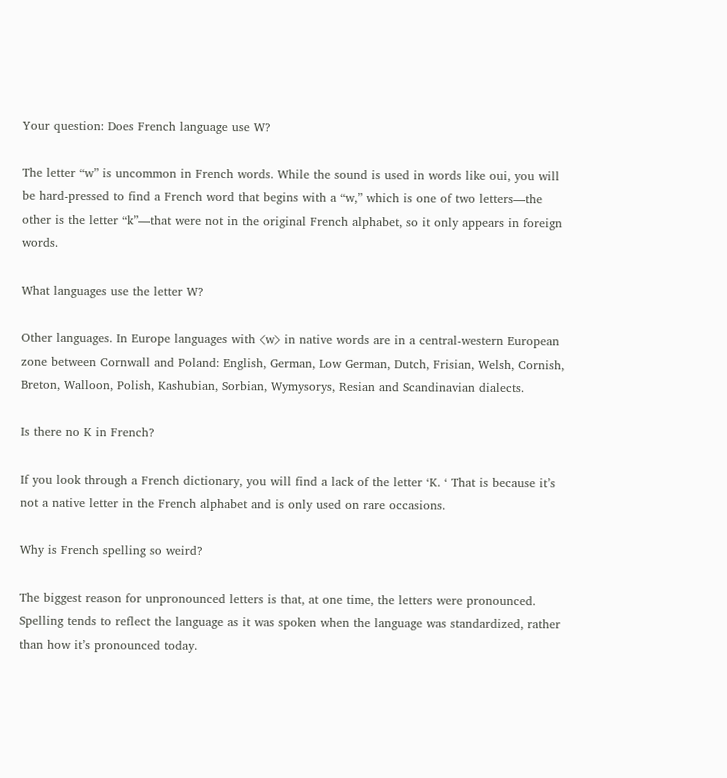Your question: Does French language use W?

The letter “w” is uncommon in French words. While the sound is used in words like oui, you will be hard-pressed to find a French word that begins with a “w,” which is one of two letters—the other is the letter “k”—that were not in the original French alphabet, so it only appears in foreign words.

What languages use the letter W?

Other languages. In Europe languages with ⟨w⟩ in native words are in a central-western European zone between Cornwall and Poland: English, German, Low German, Dutch, Frisian, Welsh, Cornish, Breton, Walloon, Polish, Kashubian, Sorbian, Wymysorys, Resian and Scandinavian dialects.

Is there no K in French?

If you look through a French dictionary, you will find a lack of the letter ‘K. ‘ That is because it’s not a native letter in the French alphabet and is only used on rare occasions.

Why is French spelling so weird?

The biggest reason for unpronounced letters is that, at one time, the letters were pronounced. Spelling tends to reflect the language as it was spoken when the language was standardized, rather than how it’s pronounced today.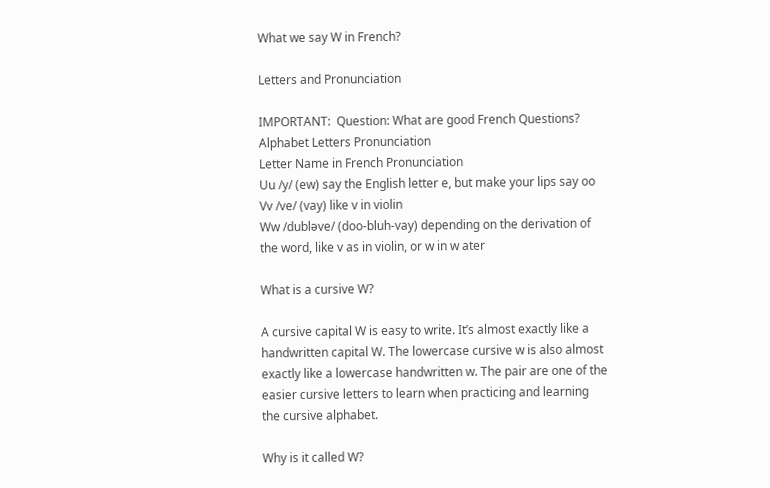What we say W in French?

Letters and Pronunciation

IMPORTANT:  Question: What are good French Questions?
Alphabet Letters Pronunciation
Letter Name in French Pronunciation
Uu /y/ (ew) say the English letter e, but make your lips say oo
Vv /ve/ (vay) like v in violin
Ww /dubləve/ (doo-bluh-vay) depending on the derivation of the word, like v as in violin, or w in w ater

What is a cursive W?

A cursive capital W is easy to write. It’s almost exactly like a handwritten capital W. The lowercase cursive w is also almost exactly like a lowercase handwritten w. The pair are one of the easier cursive letters to learn when practicing and learning the cursive alphabet.

Why is it called W?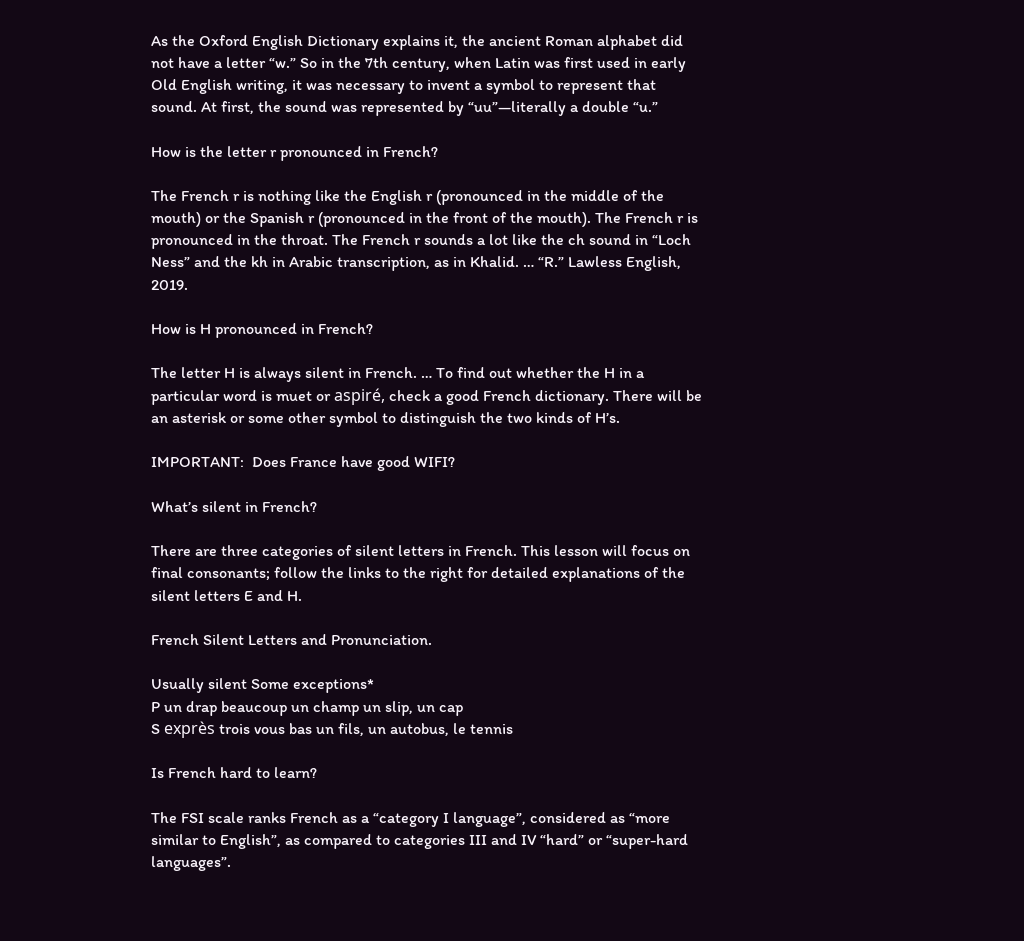As the Oxford English Dictionary explains it, the ancient Roman alphabet did not have a letter “w.” So in the 7th century, when Latin was first used in early Old English writing, it was necessary to invent a symbol to represent that sound. At first, the sound was represented by “uu”—literally a double “u.”

How is the letter r pronounced in French?

The French r is nothing like the English r (pronounced in the middle of the mouth) or the Spanish r (pronounced in the front of the mouth). The French r is pronounced in the throat. The French r sounds a lot like the ch sound in “Loch Ness” and the kh in Arabic transcription, as in Khalid. … “R.” Lawless English, 2019.

How is H pronounced in French?

The letter H is always silent in French. … To find out whether the H in a particular word is muet or aspiré, check a good French dictionary. There will be an asterisk or some other symbol to distinguish the two kinds of H’s.

IMPORTANT:  Does France have good WIFI?

What’s silent in French?

There are three categories of silent letters in French. This lesson will focus on final consonants; follow the links to the right for detailed explanations of the silent letters E and H.

French Silent Letters and Pronunciation.

Usually silent Some exceptions*
P un drap beaucoup un champ un slip, un cap
S exprès trois vous bas un fils, un autobus, le tennis

Is French hard to learn?

The FSI scale ranks French as a “category I language”, considered as “more similar to English”, as compared to categories III and IV “hard” or “super-hard languages”.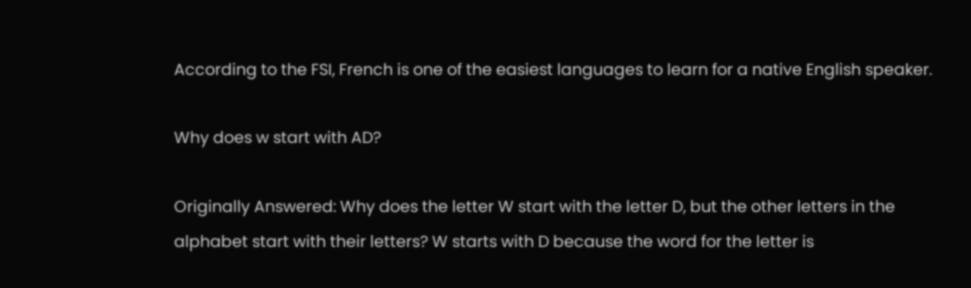According to the FSI, French is one of the easiest languages to learn for a native English speaker.

Why does w start with AD?

Originally Answered: Why does the letter W start with the letter D, but the other letters in the alphabet start with their letters? W starts with D because the word for the letter is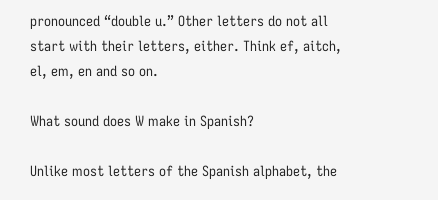pronounced “double u.” Other letters do not all start with their letters, either. Think ef, aitch, el, em, en and so on.

What sound does W make in Spanish?

Unlike most letters of the Spanish alphabet, the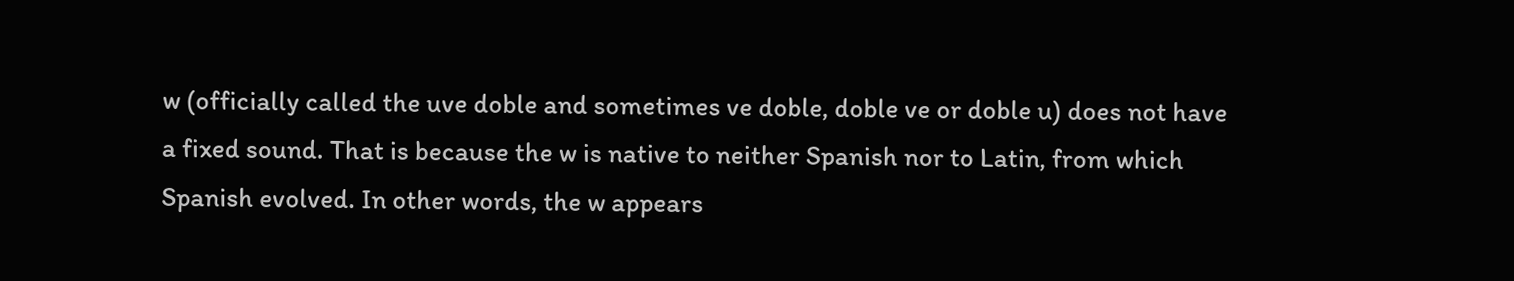w (officially called the uve doble and sometimes ve doble, doble ve or doble u) does not have a fixed sound. That is because the w is native to neither Spanish nor to Latin, from which Spanish evolved. In other words, the w appears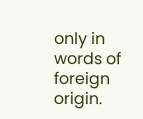only in words of foreign origin.